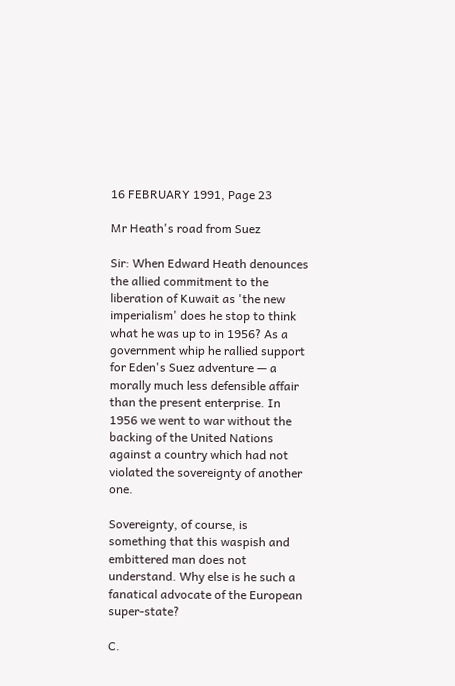16 FEBRUARY 1991, Page 23

Mr Heath's road from Suez

Sir: When Edward Heath denounces the allied commitment to the liberation of Kuwait as 'the new imperialism' does he stop to think what he was up to in 1956? As a government whip he rallied support for Eden's Suez adventure — a morally much less defensible affair than the present enterprise. In 1956 we went to war without the backing of the United Nations against a country which had not violated the sovereignty of another one.

Sovereignty, of course, is something that this waspish and embittered man does not understand. Why else is he such a fanatical advocate of the European super-state?

C.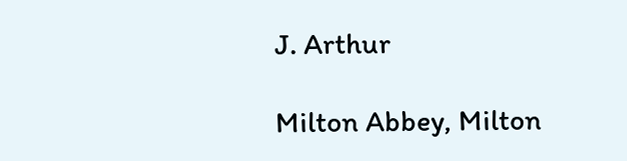J. Arthur

Milton Abbey, Milton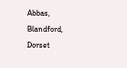Abbas, Blandford, Dorset